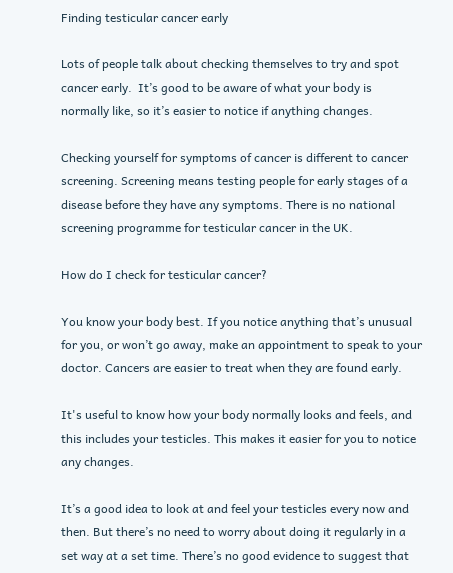Finding testicular cancer early

Lots of people talk about checking themselves to try and spot cancer early.  It’s good to be aware of what your body is normally like, so it’s easier to notice if anything changes.

Checking yourself for symptoms of cancer is different to cancer screening. Screening means testing people for early stages of a disease before they have any symptoms. There is no national screening programme for testicular cancer in the UK.

How do I check for testicular cancer?

You know your body best. If you notice anything that’s unusual for you, or won’t go away, make an appointment to speak to your doctor. Cancers are easier to treat when they are found early.

It's useful to know how your body normally looks and feels, and this includes your testicles. This makes it easier for you to notice any changes.

It’s a good idea to look at and feel your testicles every now and then. But there’s no need to worry about doing it regularly in a set way at a set time. There’s no good evidence to suggest that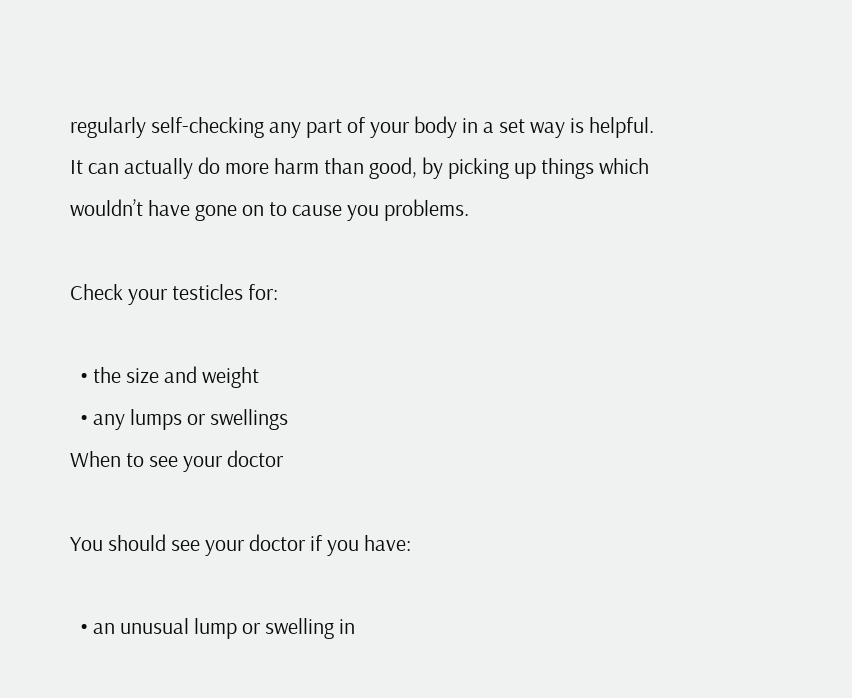regularly self-checking any part of your body in a set way is helpful. It can actually do more harm than good, by picking up things which wouldn’t have gone on to cause you problems.

Check your testicles for:

  • the size and weight
  • any lumps or swellings
When to see your doctor

You should see your doctor if you have:

  • an unusual lump or swelling in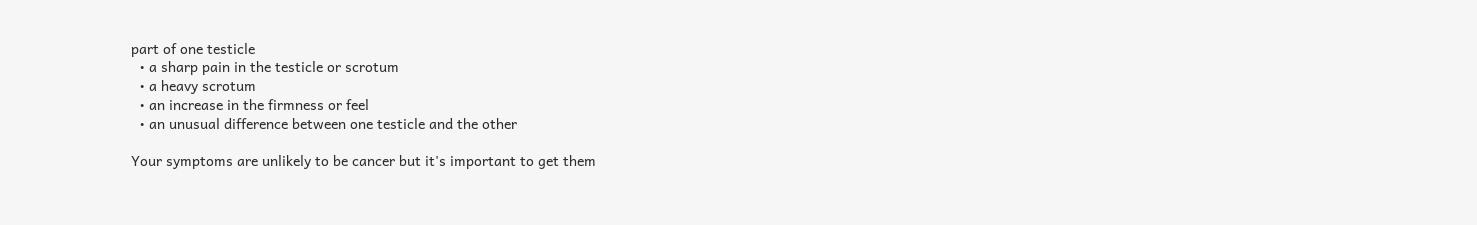part of one testicle
  • a sharp pain in the testicle or scrotum
  • a heavy scrotum
  • an increase in the firmness or feel
  • an unusual difference between one testicle and the other

Your symptoms are unlikely to be cancer but it's important to get them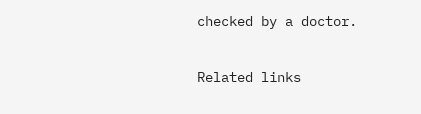checked by a doctor.

Related links